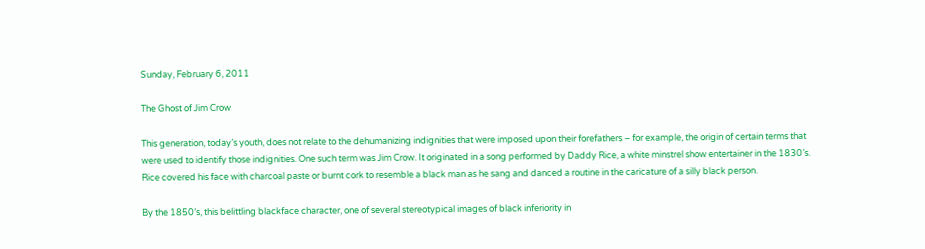Sunday, February 6, 2011

The Ghost of Jim Crow

This generation, today’s youth, does not relate to the dehumanizing indignities that were imposed upon their forefathers – for example, the origin of certain terms that were used to identify those indignities. One such term was Jim Crow. It originated in a song performed by Daddy Rice, a white minstrel show entertainer in the 1830’s. Rice covered his face with charcoal paste or burnt cork to resemble a black man as he sang and danced a routine in the caricature of a silly black person.

By the 1850’s, this belittling blackface character, one of several stereotypical images of black inferiority in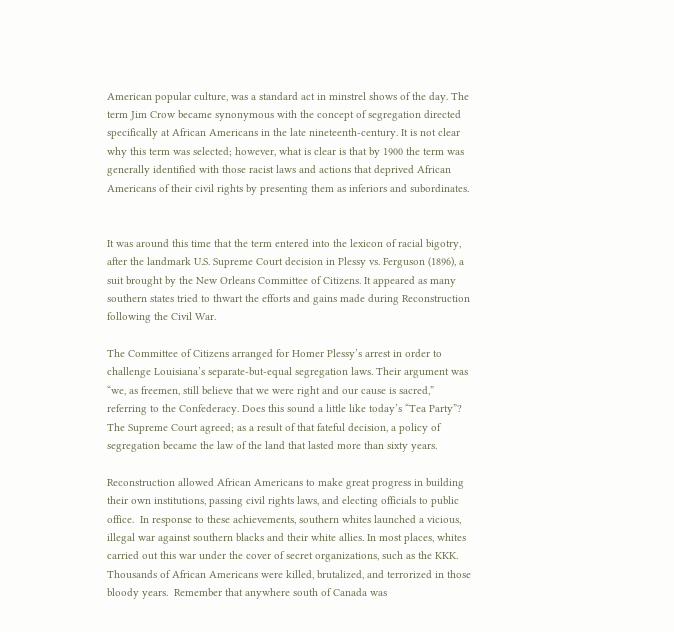American popular culture, was a standard act in minstrel shows of the day. The term Jim Crow became synonymous with the concept of segregation directed specifically at African Americans in the late nineteenth-century. It is not clear why this term was selected; however, what is clear is that by 1900 the term was generally identified with those racist laws and actions that deprived African Americans of their civil rights by presenting them as inferiors and subordinates.


It was around this time that the term entered into the lexicon of racial bigotry, after the landmark U.S. Supreme Court decision in Plessy vs. Ferguson (1896), a suit brought by the New Orleans Committee of Citizens. It appeared as many southern states tried to thwart the efforts and gains made during Reconstruction following the Civil War.

The Committee of Citizens arranged for Homer Plessy’s arrest in order to challenge Louisiana’s separate-but-equal segregation laws. Their argument was “we, as freemen, still believe that we were right and our cause is sacred,” referring to the Confederacy. Does this sound a little like today’s “Tea Party”? The Supreme Court agreed; as a result of that fateful decision, a policy of segregation became the law of the land that lasted more than sixty years.

Reconstruction allowed African Americans to make great progress in building their own institutions, passing civil rights laws, and electing officials to public office.  In response to these achievements, southern whites launched a vicious, illegal war against southern blacks and their white allies. In most places, whites carried out this war under the cover of secret organizations, such as the KKK.  Thousands of African Americans were killed, brutalized, and terrorized in those bloody years.  Remember that anywhere south of Canada was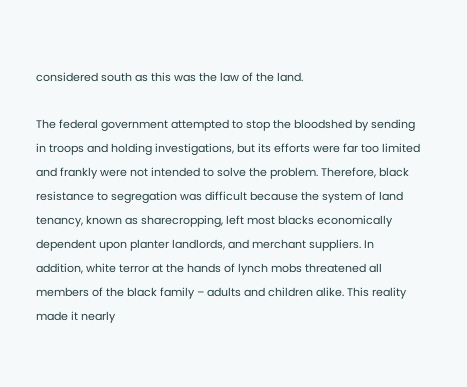considered south as this was the law of the land.

The federal government attempted to stop the bloodshed by sending in troops and holding investigations, but its efforts were far too limited and frankly were not intended to solve the problem. Therefore, black resistance to segregation was difficult because the system of land tenancy, known as sharecropping, left most blacks economically dependent upon planter landlords, and merchant suppliers. In addition, white terror at the hands of lynch mobs threatened all members of the black family – adults and children alike. This reality made it nearly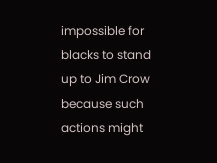impossible for blacks to stand up to Jim Crow because such actions might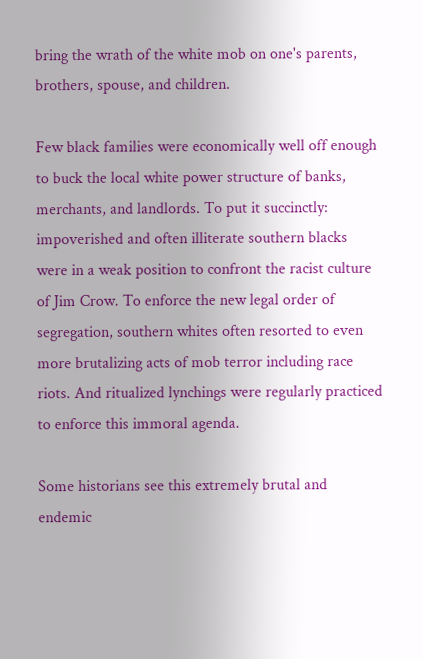bring the wrath of the white mob on one's parents, brothers, spouse, and children.

Few black families were economically well off enough to buck the local white power structure of banks, merchants, and landlords. To put it succinctly: impoverished and often illiterate southern blacks were in a weak position to confront the racist culture of Jim Crow. To enforce the new legal order of segregation, southern whites often resorted to even more brutalizing acts of mob terror including race riots. And ritualized lynchings were regularly practiced to enforce this immoral agenda.

Some historians see this extremely brutal and endemic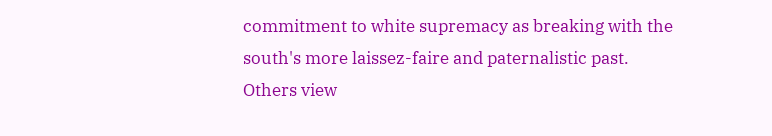commitment to white supremacy as breaking with the south's more laissez-faire and paternalistic past. Others view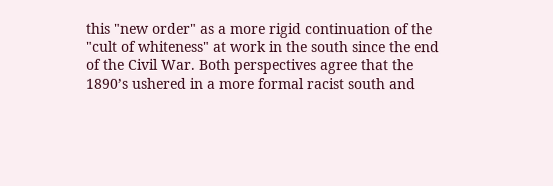this "new order" as a more rigid continuation of the "cult of whiteness" at work in the south since the end of the Civil War. Both perspectives agree that the 1890’s ushered in a more formal racist south and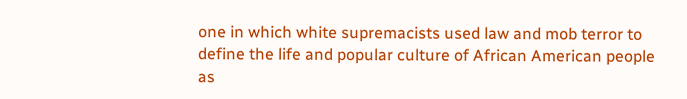one in which white supremacists used law and mob terror to define the life and popular culture of African American people as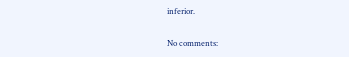inferior.

No comments: